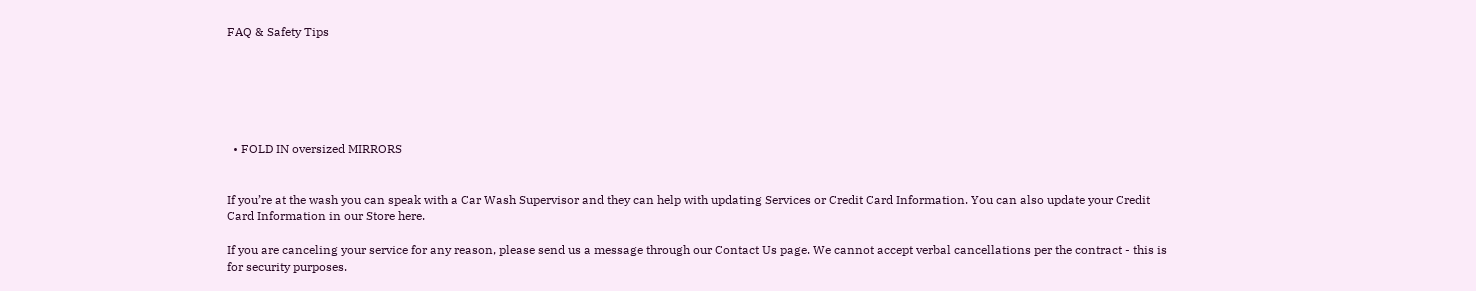FAQ & Safety Tips






  • FOLD IN oversized MIRRORS


If you’re at the wash you can speak with a Car Wash Supervisor and they can help with updating Services or Credit Card Information. You can also update your Credit Card Information in our Store here.

If you are canceling your service for any reason, please send us a message through our Contact Us page. We cannot accept verbal cancellations per the contract - this is for security purposes.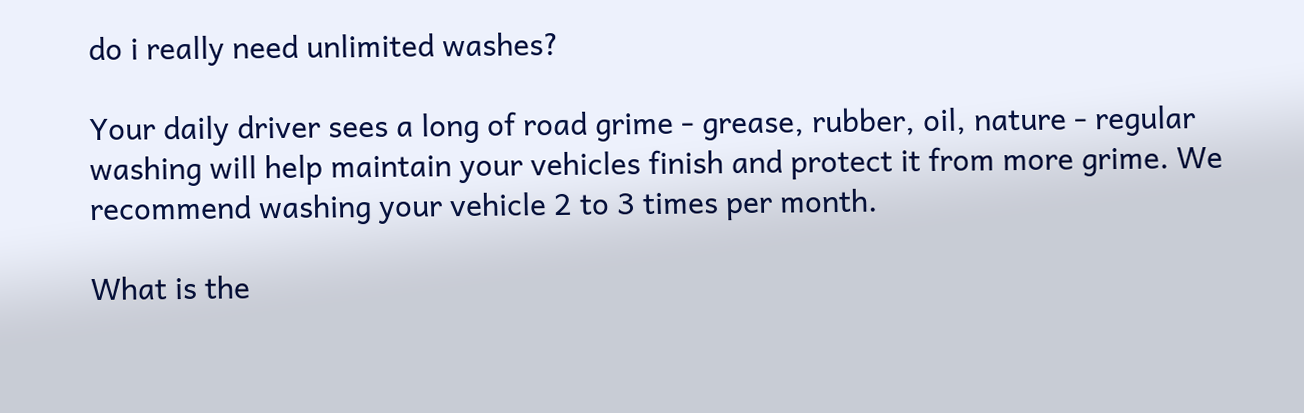do i really need unlimited washes?

Your daily driver sees a long of road grime - grease, rubber, oil, nature - regular washing will help maintain your vehicles finish and protect it from more grime. We recommend washing your vehicle 2 to 3 times per month.

What is the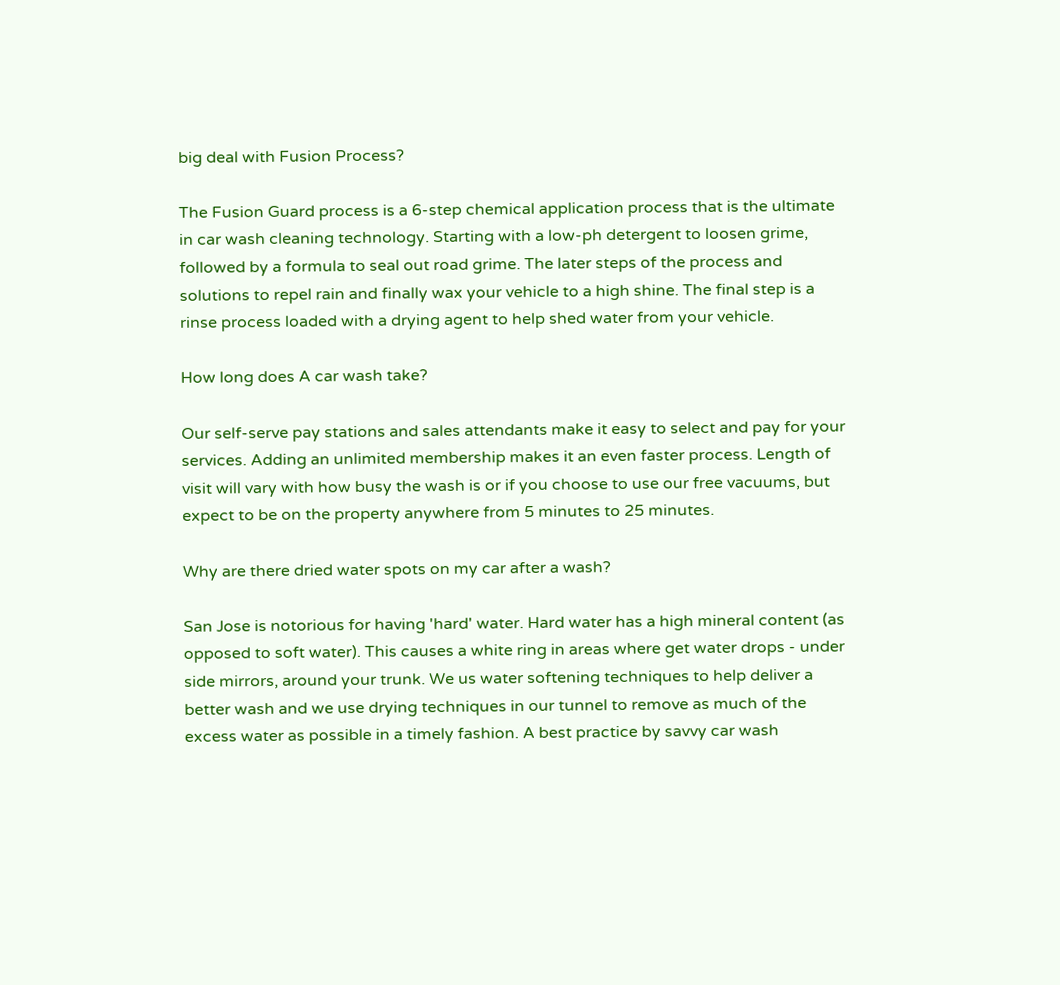big deal with Fusion Process?

The Fusion Guard process is a 6-step chemical application process that is the ultimate in car wash cleaning technology. Starting with a low-ph detergent to loosen grime, followed by a formula to seal out road grime. The later steps of the process and solutions to repel rain and finally wax your vehicle to a high shine. The final step is a rinse process loaded with a drying agent to help shed water from your vehicle.

How long does A car wash take?

Our self-serve pay stations and sales attendants make it easy to select and pay for your services. Adding an unlimited membership makes it an even faster process. Length of visit will vary with how busy the wash is or if you choose to use our free vacuums, but expect to be on the property anywhere from 5 minutes to 25 minutes.

Why are there dried water spots on my car after a wash?

San Jose is notorious for having 'hard' water. Hard water has a high mineral content (as opposed to soft water). This causes a white ring in areas where get water drops - under side mirrors, around your trunk. We us water softening techniques to help deliver a better wash and we use drying techniques in our tunnel to remove as much of the excess water as possible in a timely fashion. A best practice by savvy car wash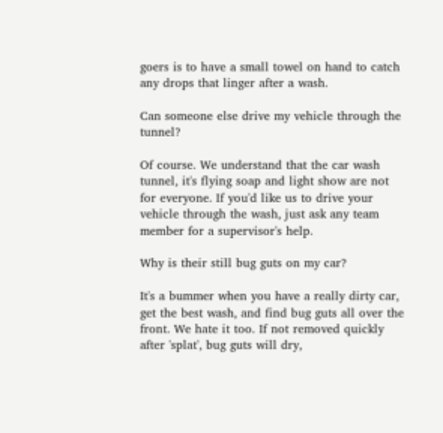goers is to have a small towel on hand to catch any drops that linger after a wash.

Can someone else drive my vehicle through the tunnel?

Of course. We understand that the car wash tunnel, it's flying soap and light show are not for everyone. If you'd like us to drive your vehicle through the wash, just ask any team member for a supervisor's help.

Why is their still bug guts on my car?

It's a bummer when you have a really dirty car, get the best wash, and find bug guts all over the front. We hate it too. If not removed quickly after 'splat', bug guts will dry,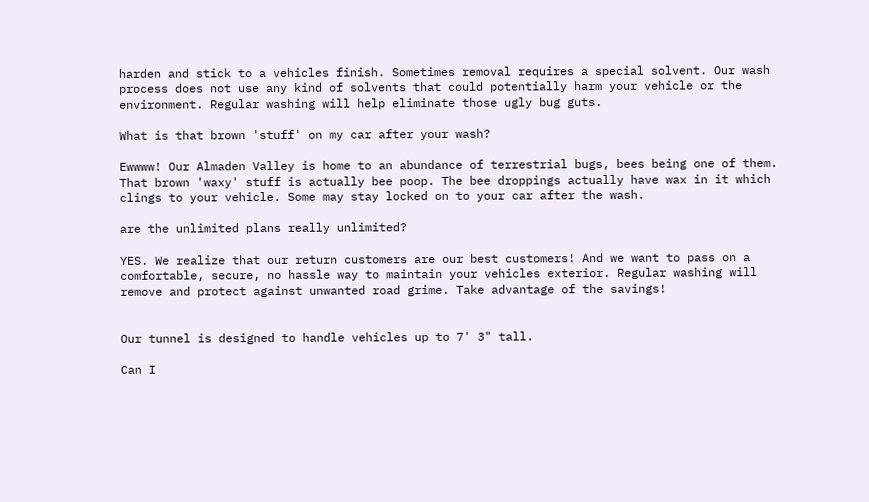harden and stick to a vehicles finish. Sometimes removal requires a special solvent. Our wash process does not use any kind of solvents that could potentially harm your vehicle or the environment. Regular washing will help eliminate those ugly bug guts.

What is that brown 'stuff' on my car after your wash?

Ewwww! Our Almaden Valley is home to an abundance of terrestrial bugs, bees being one of them. That brown 'waxy' stuff is actually bee poop. The bee droppings actually have wax in it which clings to your vehicle. Some may stay locked on to your car after the wash.

are the unlimited plans really unlimited?

YES. We realize that our return customers are our best customers! And we want to pass on a comfortable, secure, no hassle way to maintain your vehicles exterior. Regular washing will remove and protect against unwanted road grime. Take advantage of the savings!


Our tunnel is designed to handle vehicles up to 7' 3" tall.

Can I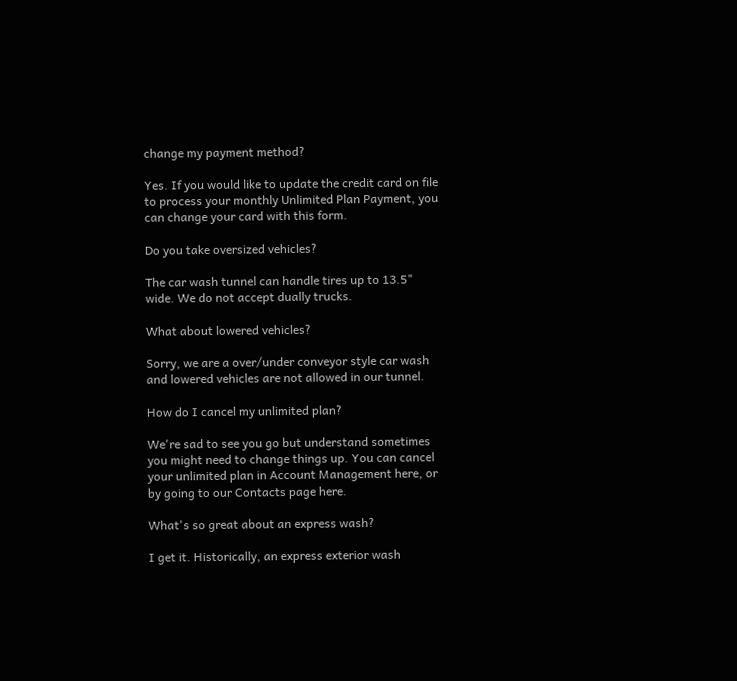change my payment method?

Yes. If you would like to update the credit card on file to process your monthly Unlimited Plan Payment, you can change your card with this form.

Do you take oversized vehicles?

The car wash tunnel can handle tires up to 13.5" wide. We do not accept dually trucks.

What about lowered vehicles?

Sorry, we are a over/under conveyor style car wash and lowered vehicles are not allowed in our tunnel.

How do I cancel my unlimited plan?

We're sad to see you go but understand sometimes you might need to change things up. You can cancel your unlimited plan in Account Management here, or by going to our Contacts page here.

What's so great about an express wash?

I get it. Historically, an express exterior wash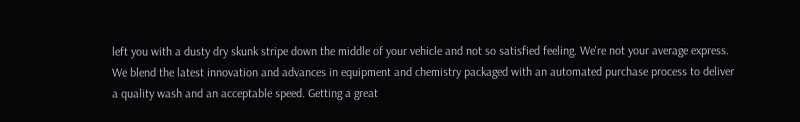left you with a dusty dry skunk stripe down the middle of your vehicle and not so satisfied feeling. We're not your average express. We blend the latest innovation and advances in equipment and chemistry packaged with an automated purchase process to deliver a quality wash and an acceptable speed. Getting a great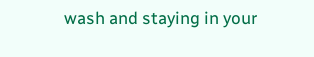wash and staying in your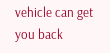vehicle can get you back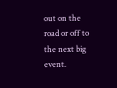out on the road or off to the next big event.